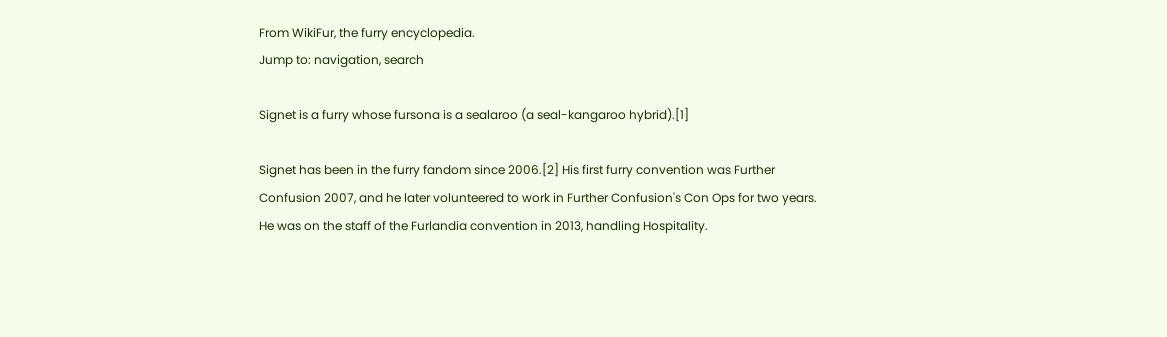From WikiFur, the furry encyclopedia.
Jump to: navigation, search

Signet is a furry whose fursona is a sealaroo (a seal-kangaroo hybrid).[1]

Signet has been in the furry fandom since 2006.[2] His first furry convention was Further Confusion 2007, and he later volunteered to work in Further Confusion's Con Ops for two years. He was on the staff of the Furlandia convention in 2013, handling Hospitality.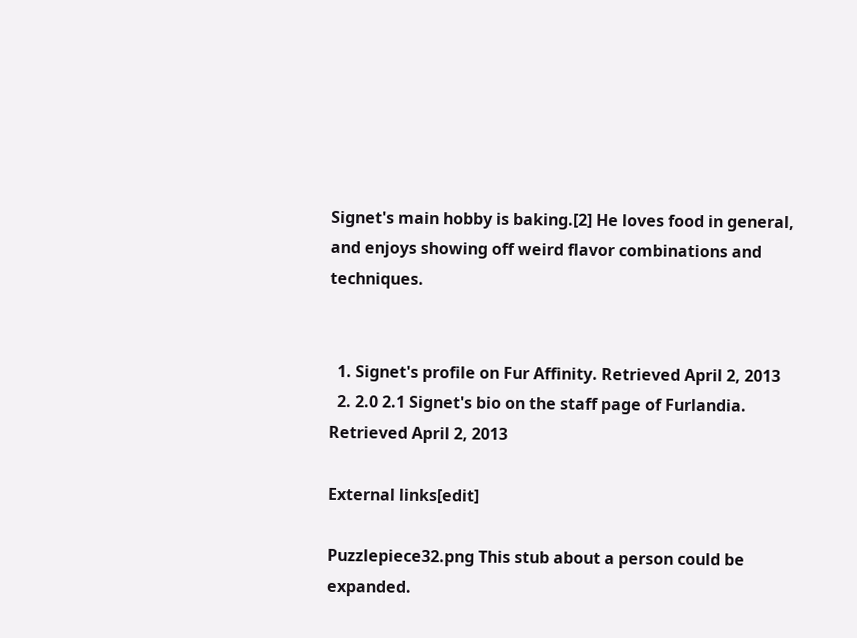Signet's main hobby is baking.[2] He loves food in general, and enjoys showing off weird flavor combinations and techniques.


  1. Signet's profile on Fur Affinity. Retrieved April 2, 2013
  2. 2.0 2.1 Signet's bio on the staff page of Furlandia. Retrieved April 2, 2013

External links[edit]

Puzzlepiece32.png This stub about a person could be expanded.